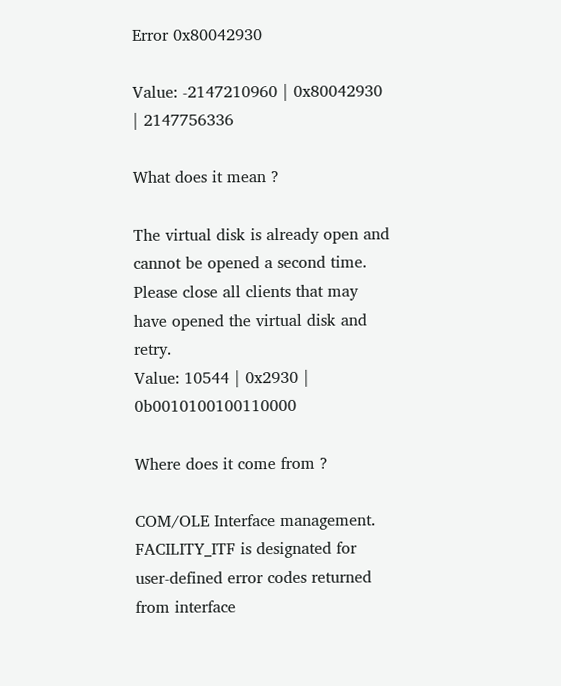Error 0x80042930

Value: -2147210960 | 0x80042930 | 2147756336

What does it mean ?

The virtual disk is already open and cannot be opened a second time. Please close all clients that may have opened the virtual disk and retry.
Value: 10544 | 0x2930 | 0b0010100100110000

Where does it come from ?

COM/OLE Interface management. FACILITY_ITF is designated for user-defined error codes returned from interface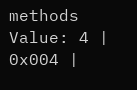methods
Value: 4 | 0x004 |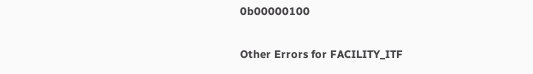0b00000100

Other Errors for FACILITY_ITF